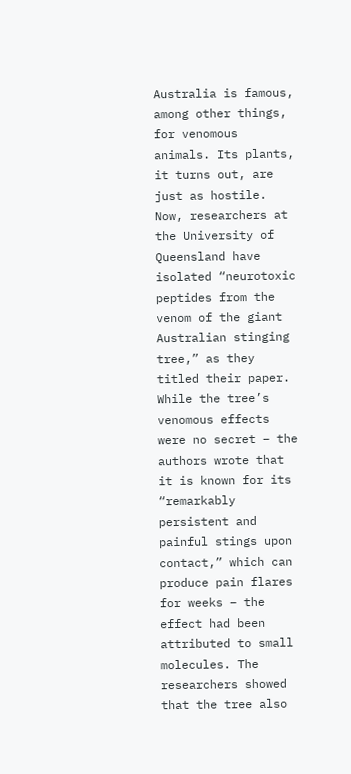Australia is famous, among other things, for venomous animals. Its plants, it turns out, are just as hostile. Now, researchers at the University of Queensland have isolated “neurotoxic peptides from the venom of the giant Australian stinging tree,” as they titled their paper. While the tree’s venomous effects were no secret – the authors wrote that it is known for its “remarkably persistent and painful stings upon contact,” which can produce pain flares for weeks – the effect had been attributed to small molecules. The researchers showed that the tree also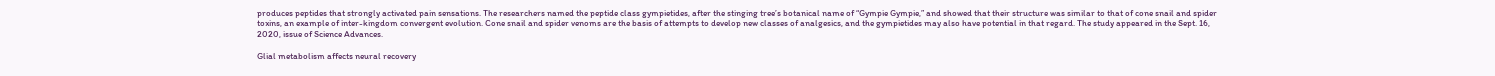produces peptides that strongly activated pain sensations. The researchers named the peptide class gympietides, after the stinging tree’s botanical name of “Gympie Gympie,” and showed that their structure was similar to that of cone snail and spider toxins, an example of inter-kingdom convergent evolution. Cone snail and spider venoms are the basis of attempts to develop new classes of analgesics, and the gympietides may also have potential in that regard. The study appeared in the Sept. 16, 2020, issue of Science Advances.

Glial metabolism affects neural recovery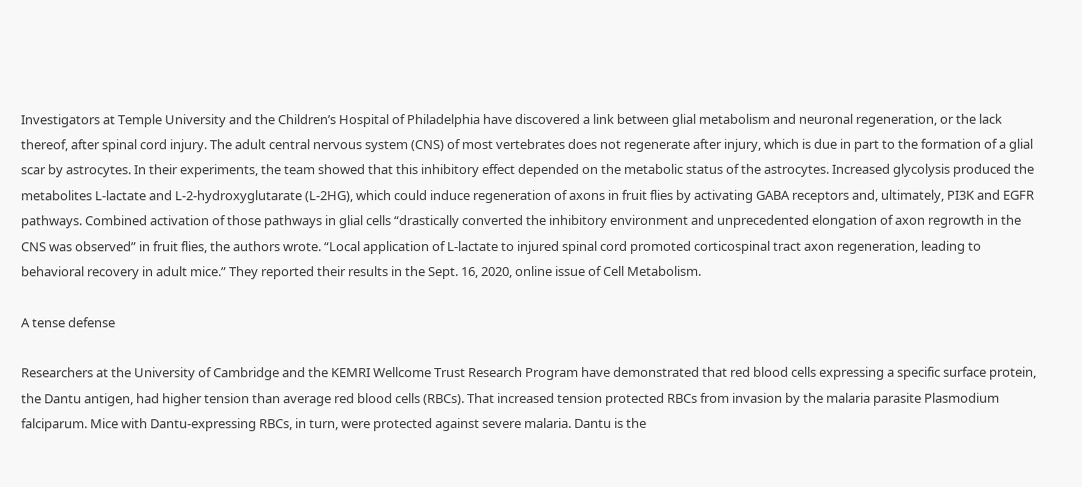Investigators at Temple University and the Children’s Hospital of Philadelphia have discovered a link between glial metabolism and neuronal regeneration, or the lack thereof, after spinal cord injury. The adult central nervous system (CNS) of most vertebrates does not regenerate after injury, which is due in part to the formation of a glial scar by astrocytes. In their experiments, the team showed that this inhibitory effect depended on the metabolic status of the astrocytes. Increased glycolysis produced the metabolites L-lactate and L-2-hydroxyglutarate (L-2HG), which could induce regeneration of axons in fruit flies by activating GABA receptors and, ultimately, PI3K and EGFR pathways. Combined activation of those pathways in glial cells “drastically converted the inhibitory environment and unprecedented elongation of axon regrowth in the CNS was observed” in fruit flies, the authors wrote. “Local application of L-lactate to injured spinal cord promoted corticospinal tract axon regeneration, leading to behavioral recovery in adult mice.” They reported their results in the Sept. 16, 2020, online issue of Cell Metabolism.

A tense defense

Researchers at the University of Cambridge and the KEMRI Wellcome Trust Research Program have demonstrated that red blood cells expressing a specific surface protein, the Dantu antigen, had higher tension than average red blood cells (RBCs). That increased tension protected RBCs from invasion by the malaria parasite Plasmodium falciparum. Mice with Dantu-expressing RBCs, in turn, were protected against severe malaria. Dantu is the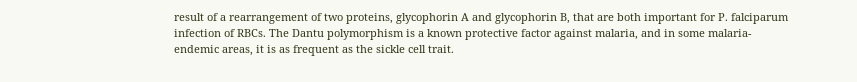result of a rearrangement of two proteins, glycophorin A and glycophorin B, that are both important for P. falciparum infection of RBCs. The Dantu polymorphism is a known protective factor against malaria, and in some malaria-endemic areas, it is as frequent as the sickle cell trait.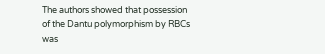The authors showed that possession of the Dantu polymorphism by RBCs was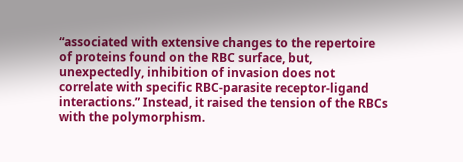“associated with extensive changes to the repertoire of proteins found on the RBC surface, but, unexpectedly, inhibition of invasion does not correlate with specific RBC-parasite receptor-ligand interactions.” Instead, it raised the tension of the RBCs with the polymorphism.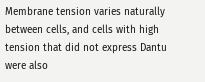Membrane tension varies naturally between cells, and cells with high tension that did not express Dantu were also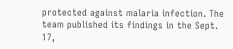protected against malaria infection. The team published its findings in the Sept. 17,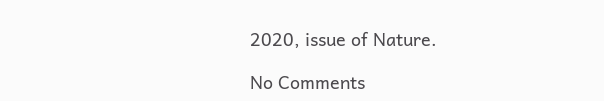2020, issue of Nature.

No Comments